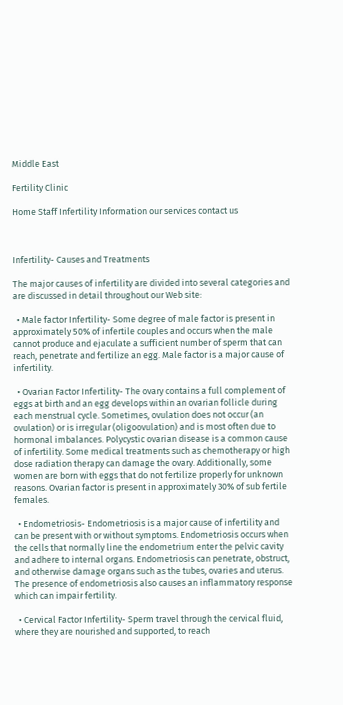Middle East

Fertility Clinic

Home Staff Infertility Information our services contact us



Infertility- Causes and Treatments

The major causes of infertility are divided into several categories and are discussed in detail throughout our Web site:

  • Male factor Infertility- Some degree of male factor is present in approximately 50% of infertile couples and occurs when the male cannot produce and ejaculate a sufficient number of sperm that can reach, penetrate and fertilize an egg. Male factor is a major cause of infertility.

  • Ovarian Factor Infertility- The ovary contains a full complement of eggs at birth and an egg develops within an ovarian follicle during each menstrual cycle. Sometimes, ovulation does not occur (an ovulation) or is irregular (oligoovulation) and is most often due to hormonal imbalances. Polycystic ovarian disease is a common cause of infertility. Some medical treatments such as chemotherapy or high dose radiation therapy can damage the ovary. Additionally, some women are born with eggs that do not fertilize properly for unknown reasons. Ovarian factor is present in approximately 30% of sub fertile females.

  • Endometriosis- Endometriosis is a major cause of infertility and can be present with or without symptoms. Endometriosis occurs when the cells that normally line the endometrium enter the pelvic cavity and adhere to internal organs. Endometriosis can penetrate, obstruct, and otherwise damage organs such as the tubes, ovaries and uterus. The presence of endometriosis also causes an inflammatory response which can impair fertility.

  • Cervical Factor Infertility- Sperm travel through the cervical fluid, where they are nourished and supported, to reach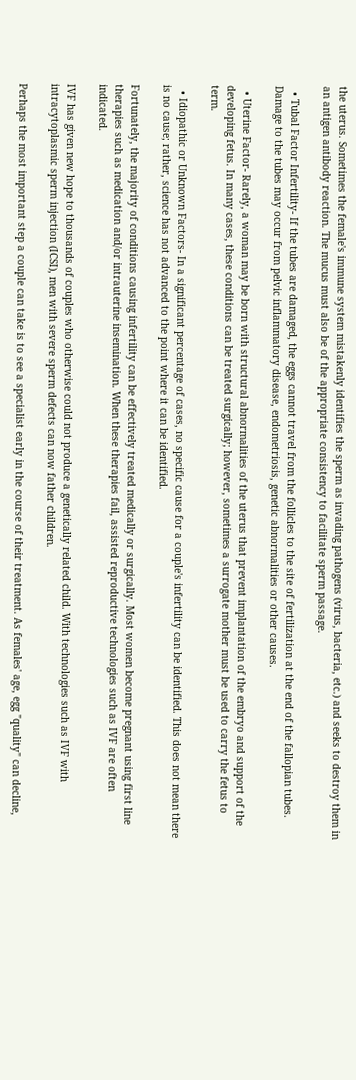the uterus. Sometimes the female's immune system mistakenly identifies the sperm as invading pathogens (virus, bacteria, etc.) and seeks to destroy them in an antigen antibody reaction. The mucus must also be of the appropriate consistency to facilitate sperm passage.

  • Tubal Factor Infertility- If the tubes are damaged, the eggs cannot travel from the follicles to the site of fertilization at the end of the fallopian tubes. Damage to the tubes may occur from pelvic inflammatory disease, endometriosis, genetic abnormalities or other causes.

  • Uterine Factor- Rarely, a woman may be born with structural abnormalities of the uterus that prevent implantation of the embryo and support of the developing fetus. In many cases, these conditions can be treated surgically; however, sometimes a surrogate mother must be used to carry the fetus to term.

  • Idiopathic or Unknown Factors- In a significant percentage of cases, no specific cause for a couple's infertility can be identified. This does not mean there is no cause; rather, science has not advanced to the point where it can be identified.

Fortunately, the majority of conditions causing infertility can be effectively treated medically or surgically. Most women become pregnant using first line therapies such as medication and/or intrauterine insemination. When these therapies fail, assisted reproductive technologies such as IVF are often indicated.

IVF has given new hope to thousands of couples who otherwise could not produce a genetically related child. With technologies such as IVF with intracytoplasmic sperm injection (ICSI), men with severe sperm defects can now father children.

Perhaps the most important step a couple can take is to see a specialist early in the course of their treatment. As females' age, egg "quality" can decline,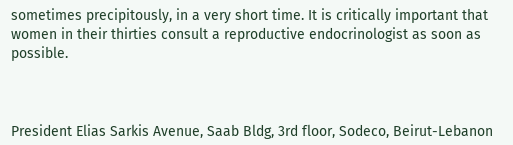sometimes precipitously, in a very short time. It is critically important that women in their thirties consult a reproductive endocrinologist as soon as possible.



President Elias Sarkis Avenue, Saab Bldg, 3rd floor, Sodeco, Beirut-Lebanon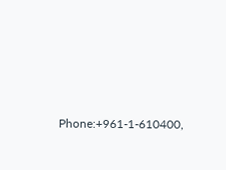Phone:+961-1-610400,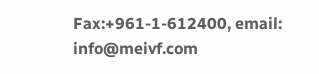Fax:+961-1-612400, email: info@meivf.com